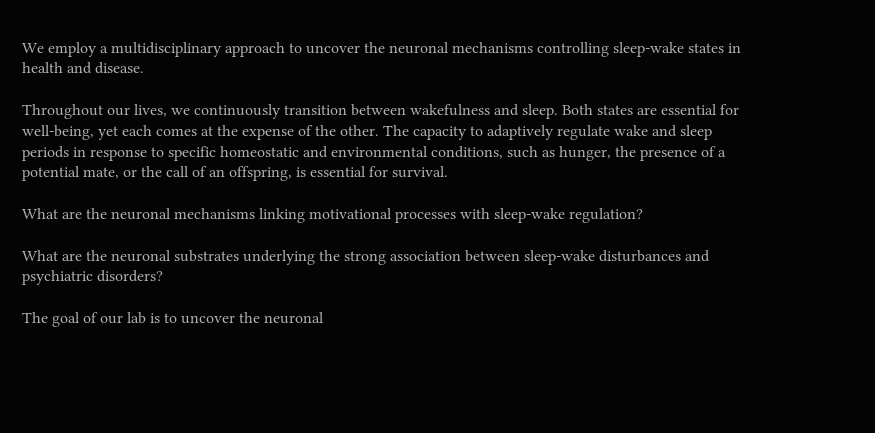We employ a multidisciplinary approach to uncover the neuronal mechanisms controlling sleep-wake states in health and disease.

Throughout our lives, we continuously transition between wakefulness and sleep. Both states are essential for well-being, yet each comes at the expense of the other. The capacity to adaptively regulate wake and sleep periods in response to specific homeostatic and environmental conditions, such as hunger, the presence of a potential mate, or the call of an offspring, is essential for survival.

What are the neuronal mechanisms linking motivational processes with sleep-wake regulation?

What are the neuronal substrates underlying the strong association between sleep-wake disturbances and psychiatric disorders?

The goal of our lab is to uncover the neuronal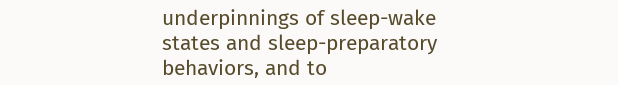underpinnings of sleep-wake states and sleep-preparatory behaviors, and to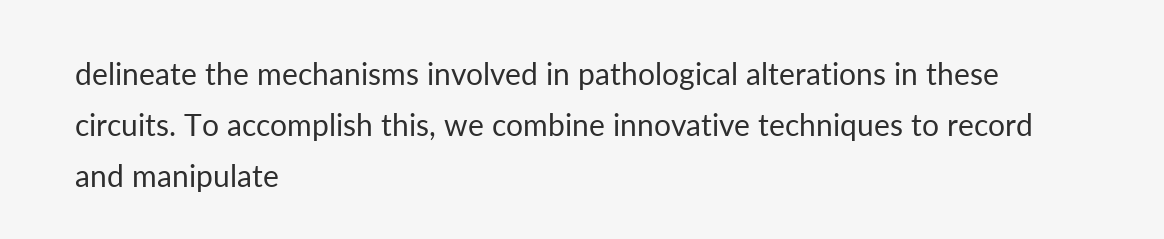delineate the mechanisms involved in pathological alterations in these circuits. To accomplish this, we combine innovative techniques to record and manipulate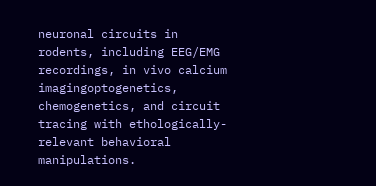neuronal circuits in rodents, including EEG/EMG recordings, in vivo calcium imagingoptogenetics, chemogenetics, and circuit tracing with ethologically-relevant behavioral manipulations.